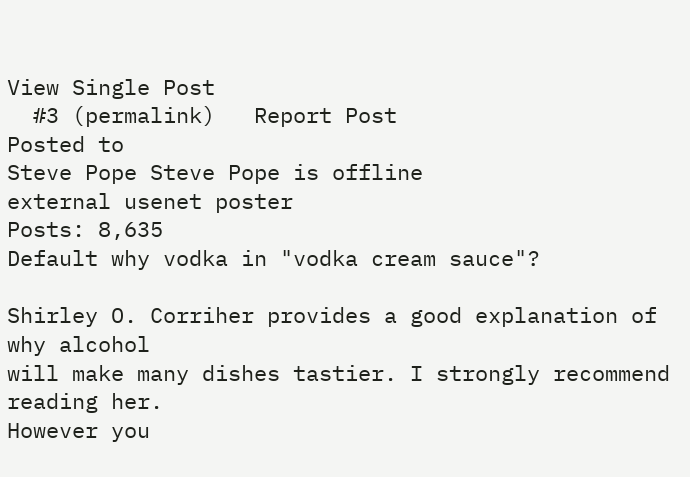View Single Post
  #3 (permalink)   Report Post
Posted to
Steve Pope Steve Pope is offline
external usenet poster
Posts: 8,635
Default why vodka in "vodka cream sauce"?

Shirley O. Corriher provides a good explanation of why alcohol
will make many dishes tastier. I strongly recommend reading her.
However you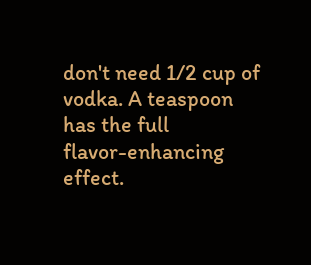don't need 1/2 cup of vodka. A teaspoon has the full
flavor-enhancing effect.